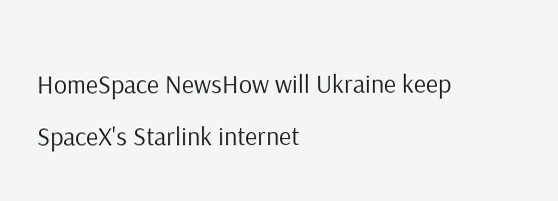HomeSpace NewsHow will Ukraine keep SpaceX's Starlink internet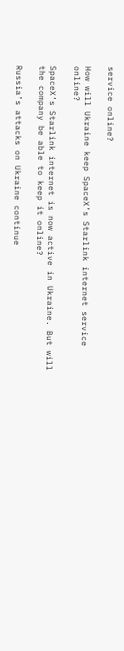service online?

How will Ukraine keep SpaceX’s Starlink internet service online?

SpaceX’s Starlink internet is now active in Ukraine. But will the company be able to keep it online?

Russia’s attacks on Ukraine continue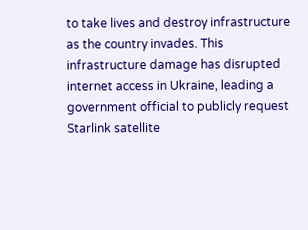to take lives and destroy infrastructure as the country invades. This infrastructure damage has disrupted internet access in Ukraine, leading a government official to publicly request Starlink satellite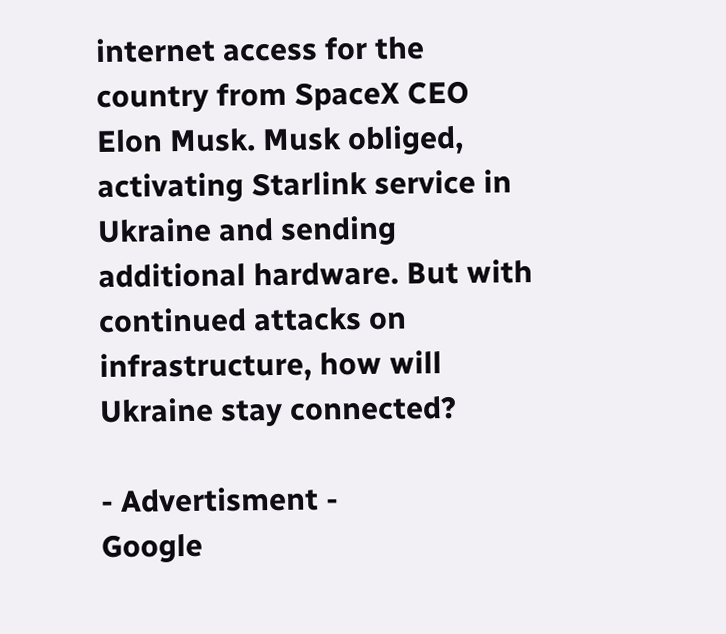internet access for the country from SpaceX CEO Elon Musk. Musk obliged, activating Starlink service in Ukraine and sending additional hardware. But with continued attacks on infrastructure, how will Ukraine stay connected?

- Advertisment -
Google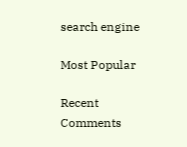search engine

Most Popular

Recent Comments